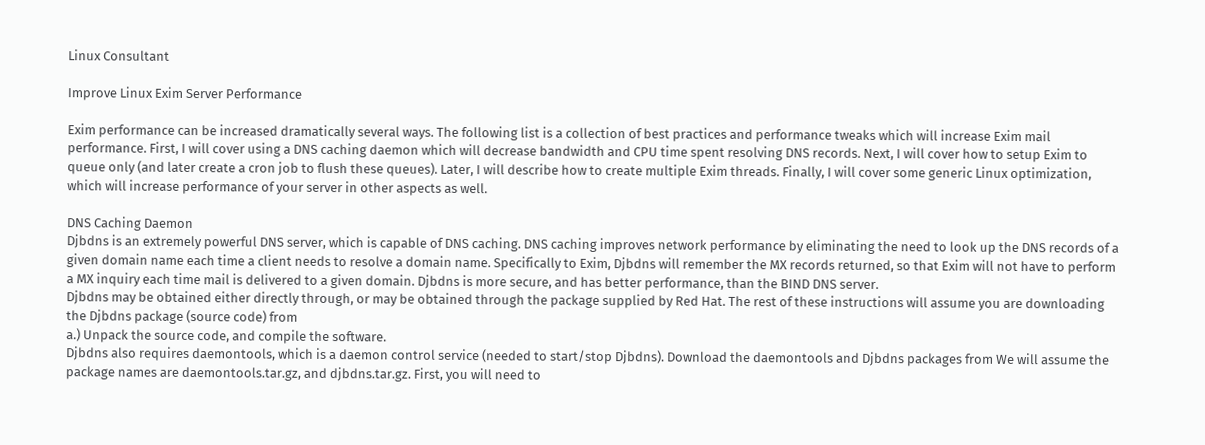Linux Consultant

Improve Linux Exim Server Performance

Exim performance can be increased dramatically several ways. The following list is a collection of best practices and performance tweaks which will increase Exim mail performance. First, I will cover using a DNS caching daemon which will decrease bandwidth and CPU time spent resolving DNS records. Next, I will cover how to setup Exim to queue only (and later create a cron job to flush these queues). Later, I will describe how to create multiple Exim threads. Finally, I will cover some generic Linux optimization, which will increase performance of your server in other aspects as well.

DNS Caching Daemon
Djbdns is an extremely powerful DNS server, which is capable of DNS caching. DNS caching improves network performance by eliminating the need to look up the DNS records of a given domain name each time a client needs to resolve a domain name. Specifically to Exim, Djbdns will remember the MX records returned, so that Exim will not have to perform a MX inquiry each time mail is delivered to a given domain. Djbdns is more secure, and has better performance, than the BIND DNS server.
Djbdns may be obtained either directly through, or may be obtained through the package supplied by Red Hat. The rest of these instructions will assume you are downloading the Djbdns package (source code) from
a.) Unpack the source code, and compile the software.
Djbdns also requires daemontools, which is a daemon control service (needed to start/stop Djbdns). Download the daemontools and Djbdns packages from We will assume the package names are daemontools.tar.gz, and djbdns.tar.gz. First, you will need to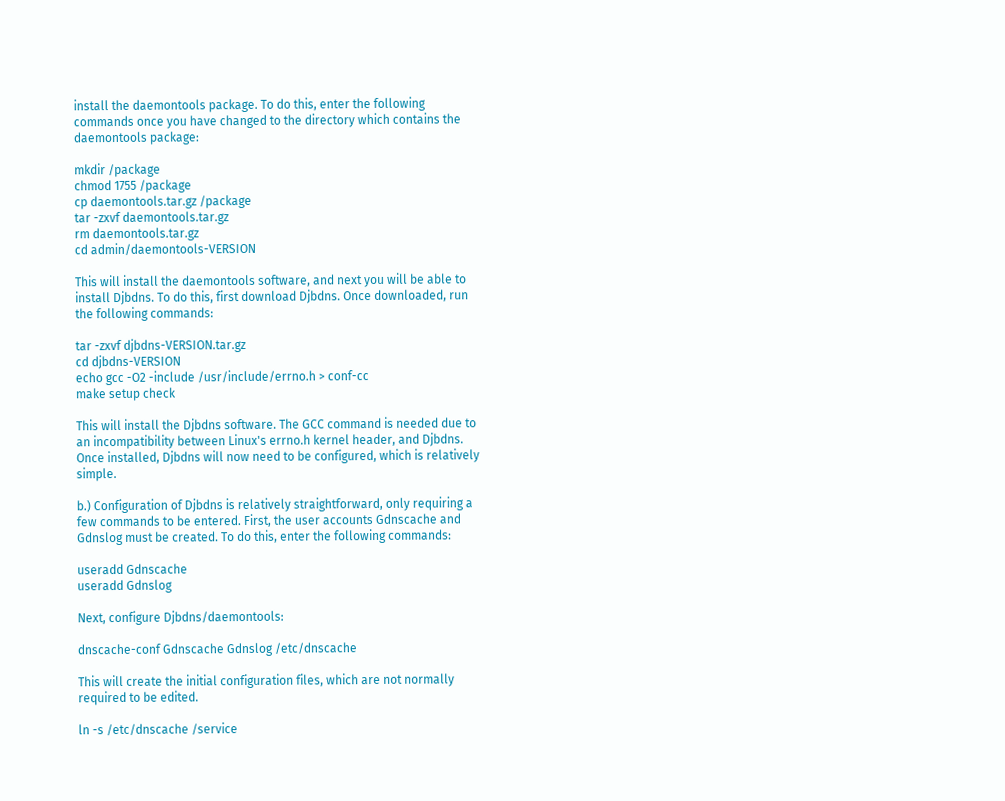install the daemontools package. To do this, enter the following commands once you have changed to the directory which contains the daemontools package:

mkdir /package
chmod 1755 /package
cp daemontools.tar.gz /package
tar -zxvf daemontools.tar.gz
rm daemontools.tar.gz
cd admin/daemontools-VERSION

This will install the daemontools software, and next you will be able to install Djbdns. To do this, first download Djbdns. Once downloaded, run the following commands:

tar -zxvf djbdns-VERSION.tar.gz
cd djbdns-VERSION
echo gcc -O2 -include /usr/include/errno.h > conf-cc
make setup check

This will install the Djbdns software. The GCC command is needed due to an incompatibility between Linux's errno.h kernel header, and Djbdns. Once installed, Djbdns will now need to be configured, which is relatively simple.

b.) Configuration of Djbdns is relatively straightforward, only requiring a few commands to be entered. First, the user accounts Gdnscache and Gdnslog must be created. To do this, enter the following commands:

useradd Gdnscache
useradd Gdnslog

Next, configure Djbdns/daemontools:

dnscache-conf Gdnscache Gdnslog /etc/dnscache

This will create the initial configuration files, which are not normally required to be edited.

ln -s /etc/dnscache /service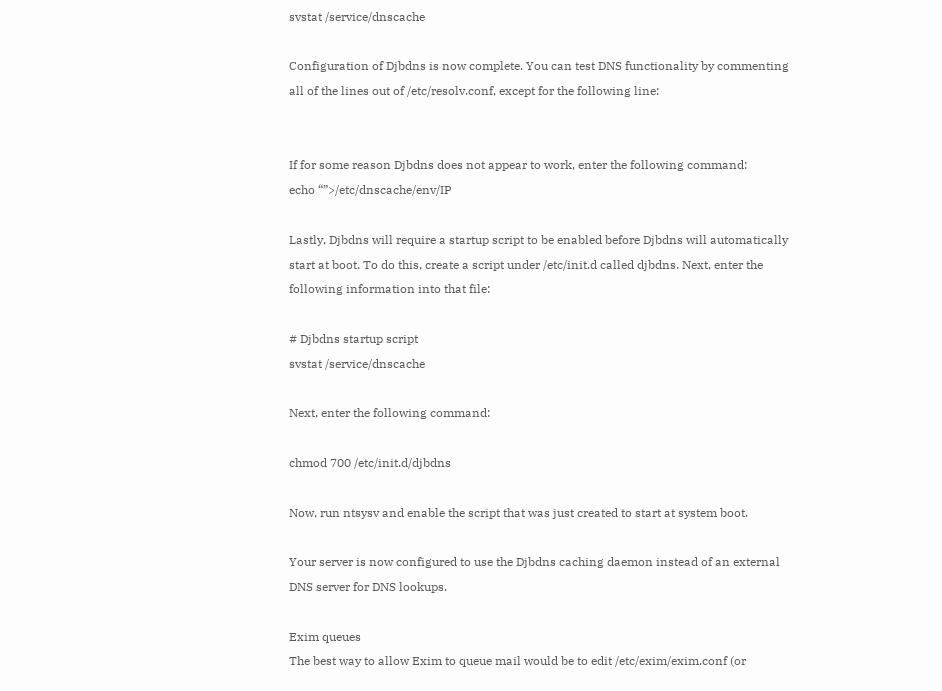svstat /service/dnscache

Configuration of Djbdns is now complete. You can test DNS functionality by commenting all of the lines out of /etc/resolv.conf, except for the following line:


If for some reason Djbdns does not appear to work, enter the following command:
echo “”>/etc/dnscache/env/IP

Lastly, Djbdns will require a startup script to be enabled before Djbdns will automatically start at boot. To do this, create a script under /etc/init.d called djbdns. Next, enter the following information into that file:

# Djbdns startup script
svstat /service/dnscache

Next, enter the following command:

chmod 700 /etc/init.d/djbdns

Now, run ntsysv and enable the script that was just created to start at system boot.

Your server is now configured to use the Djbdns caching daemon instead of an external DNS server for DNS lookups.

Exim queues
The best way to allow Exim to queue mail would be to edit /etc/exim/exim.conf (or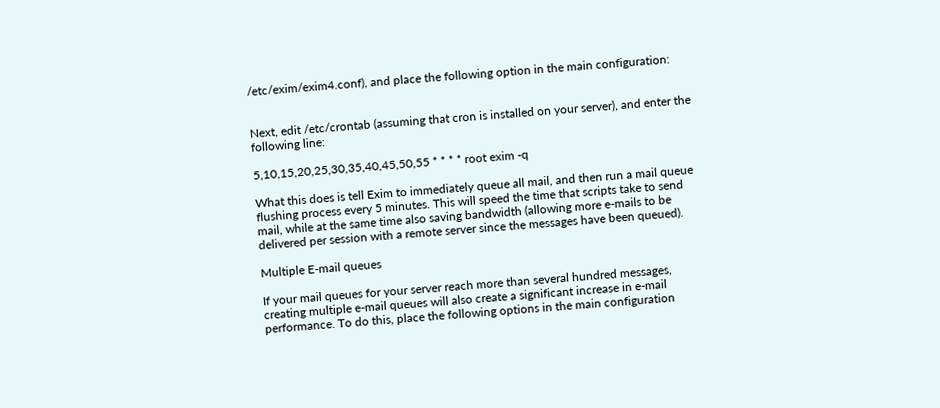/etc/exim/exim4.conf), and place the following option in the main configuration:


Next, edit /etc/crontab (assuming that cron is installed on your server), and enter the following line:

5,10,15,20,25,30,35,40,45,50,55 * * * * root exim -q

What this does is tell Exim to immediately queue all mail, and then run a mail queue flushing process every 5 minutes. This will speed the time that scripts take to send mail, while at the same time also saving bandwidth (allowing more e-mails to be delivered per session with a remote server since the messages have been queued).

Multiple E-mail queues

If your mail queues for your server reach more than several hundred messages, creating multiple e-mail queues will also create a significant increase in e-mail performance. To do this, place the following options in the main configuration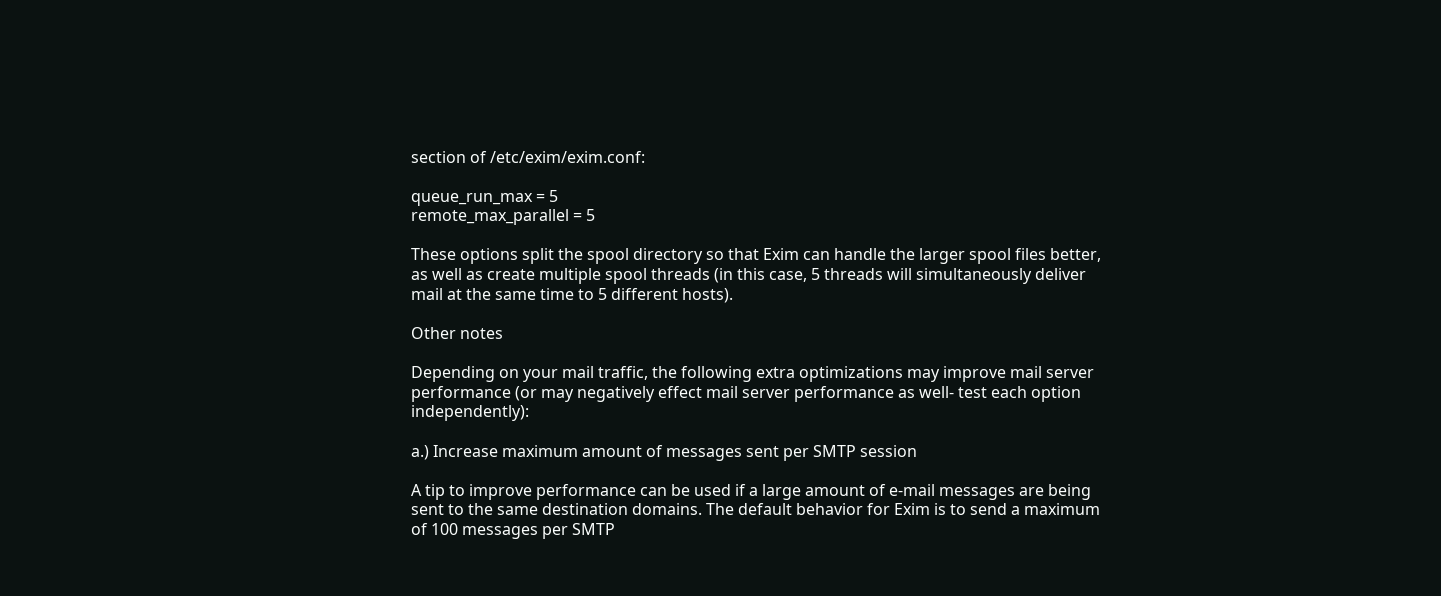section of /etc/exim/exim.conf:

queue_run_max = 5
remote_max_parallel = 5

These options split the spool directory so that Exim can handle the larger spool files better, as well as create multiple spool threads (in this case, 5 threads will simultaneously deliver mail at the same time to 5 different hosts).

Other notes

Depending on your mail traffic, the following extra optimizations may improve mail server performance (or may negatively effect mail server performance as well- test each option independently):

a.) Increase maximum amount of messages sent per SMTP session

A tip to improve performance can be used if a large amount of e-mail messages are being sent to the same destination domains. The default behavior for Exim is to send a maximum of 100 messages per SMTP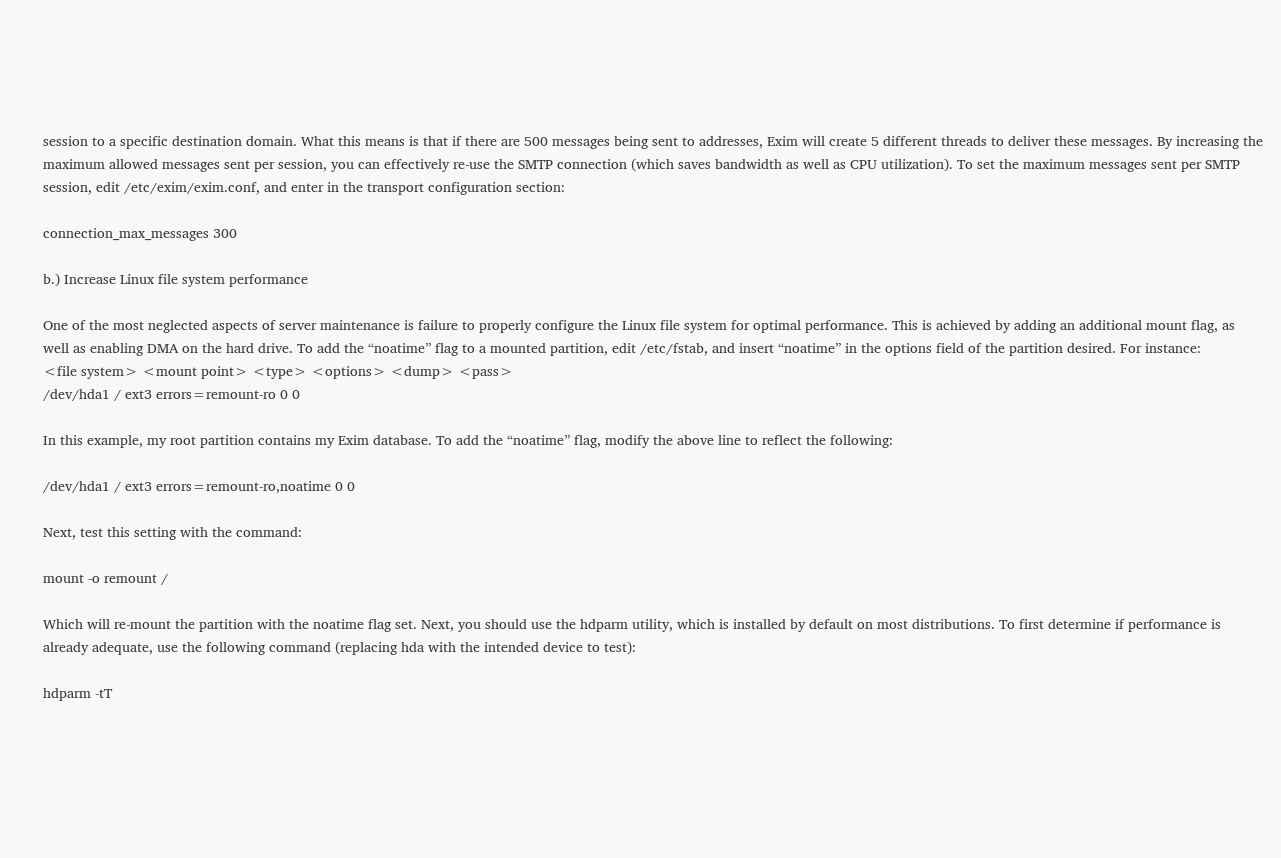session to a specific destination domain. What this means is that if there are 500 messages being sent to addresses, Exim will create 5 different threads to deliver these messages. By increasing the maximum allowed messages sent per session, you can effectively re-use the SMTP connection (which saves bandwidth as well as CPU utilization). To set the maximum messages sent per SMTP session, edit /etc/exim/exim.conf, and enter in the transport configuration section:

connection_max_messages 300

b.) Increase Linux file system performance

One of the most neglected aspects of server maintenance is failure to properly configure the Linux file system for optimal performance. This is achieved by adding an additional mount flag, as well as enabling DMA on the hard drive. To add the “noatime” flag to a mounted partition, edit /etc/fstab, and insert “noatime” in the options field of the partition desired. For instance:
<file system> <mount point> <type> <options> <dump> <pass>
/dev/hda1 / ext3 errors=remount-ro 0 0

In this example, my root partition contains my Exim database. To add the “noatime” flag, modify the above line to reflect the following:

/dev/hda1 / ext3 errors=remount-ro,noatime 0 0

Next, test this setting with the command:

mount -o remount /

Which will re-mount the partition with the noatime flag set. Next, you should use the hdparm utility, which is installed by default on most distributions. To first determine if performance is already adequate, use the following command (replacing hda with the intended device to test):

hdparm -tT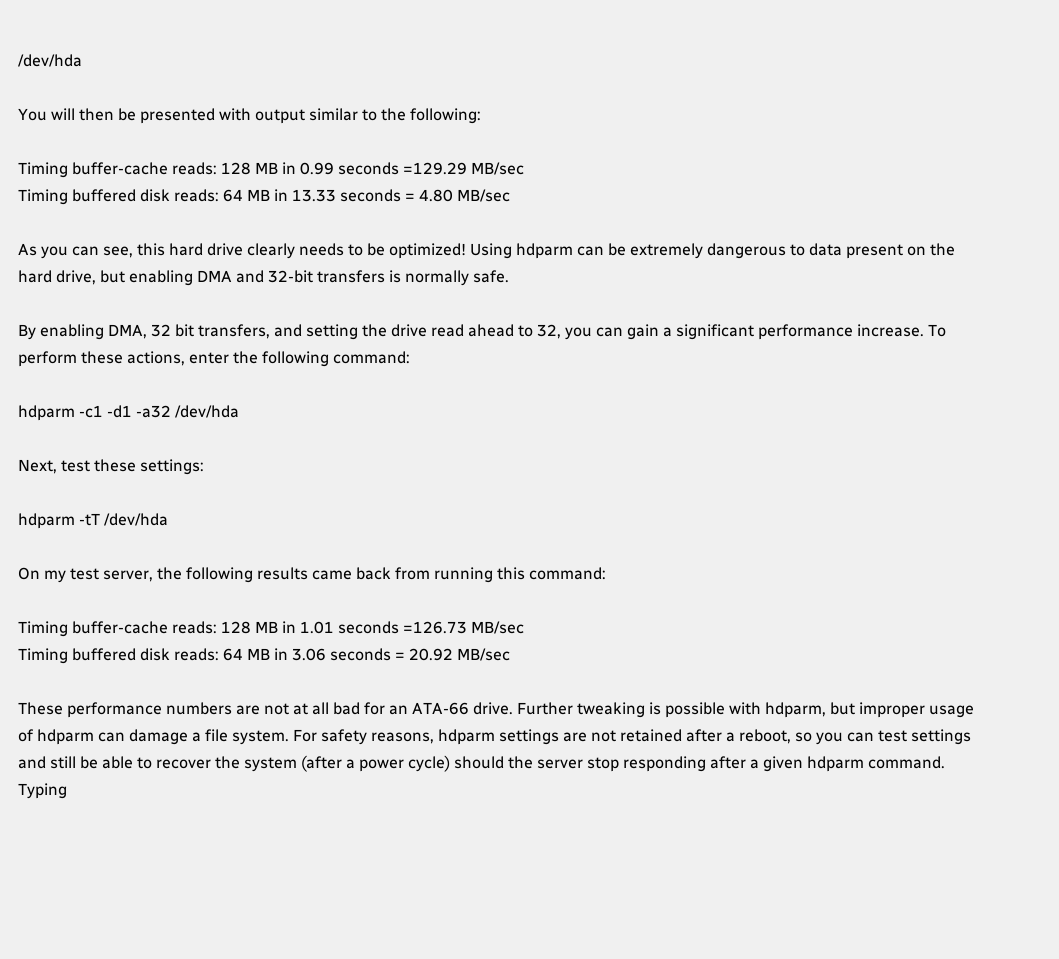/dev/hda

You will then be presented with output similar to the following:

Timing buffer-cache reads: 128 MB in 0.99 seconds =129.29 MB/sec
Timing buffered disk reads: 64 MB in 13.33 seconds = 4.80 MB/sec

As you can see, this hard drive clearly needs to be optimized! Using hdparm can be extremely dangerous to data present on the hard drive, but enabling DMA and 32-bit transfers is normally safe.

By enabling DMA, 32 bit transfers, and setting the drive read ahead to 32, you can gain a significant performance increase. To perform these actions, enter the following command:

hdparm -c1 -d1 -a32 /dev/hda

Next, test these settings:

hdparm -tT /dev/hda

On my test server, the following results came back from running this command:

Timing buffer-cache reads: 128 MB in 1.01 seconds =126.73 MB/sec
Timing buffered disk reads: 64 MB in 3.06 seconds = 20.92 MB/sec

These performance numbers are not at all bad for an ATA-66 drive. Further tweaking is possible with hdparm, but improper usage of hdparm can damage a file system. For safety reasons, hdparm settings are not retained after a reboot, so you can test settings and still be able to recover the system (after a power cycle) should the server stop responding after a given hdparm command. Typing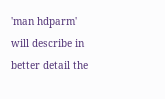'man hdparm' will describe in better detail the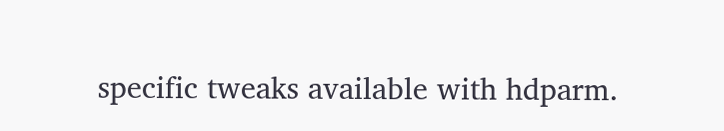specific tweaks available with hdparm.